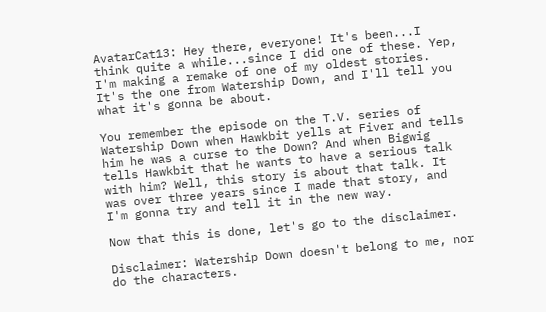AvatarCat13: Hey there, everyone! It's been...I think quite a while...since I did one of these. Yep, I'm making a remake of one of my oldest stories. It's the one from Watership Down, and I'll tell you what it's gonna be about.

You remember the episode on the T.V. series of Watership Down when Hawkbit yells at Fiver and tells him he was a curse to the Down? And when Bigwig tells Hawkbit that he wants to have a serious talk with him? Well, this story is about that talk. It was over three years since I made that story, and I'm gonna try and tell it in the new way.

Now that this is done, let's go to the disclaimer.

Disclaimer: Watership Down doesn't belong to me, nor do the characters.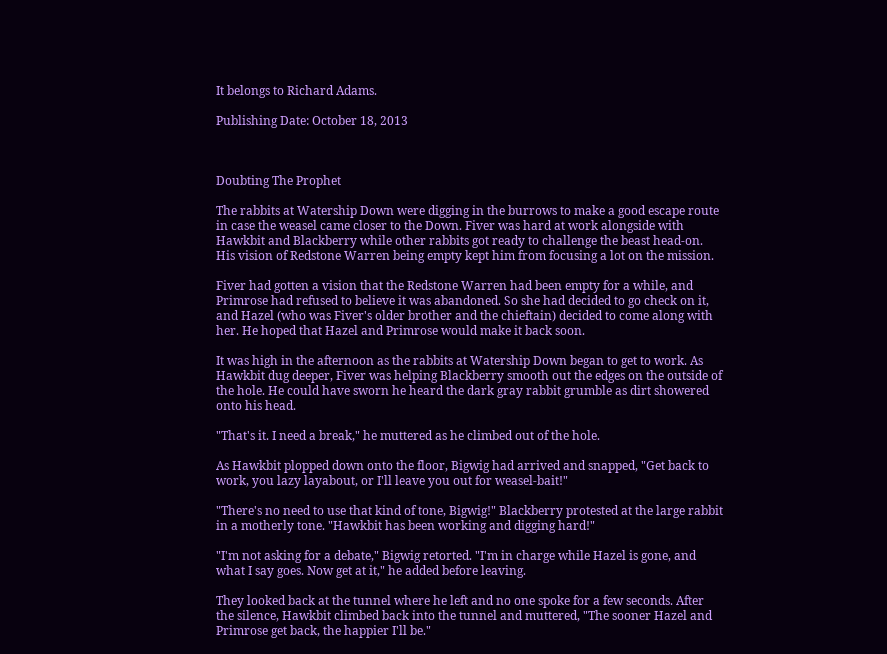It belongs to Richard Adams.

Publishing Date: October 18, 2013



Doubting The Prophet

The rabbits at Watership Down were digging in the burrows to make a good escape route in case the weasel came closer to the Down. Fiver was hard at work alongside with Hawkbit and Blackberry while other rabbits got ready to challenge the beast head-on. His vision of Redstone Warren being empty kept him from focusing a lot on the mission.

Fiver had gotten a vision that the Redstone Warren had been empty for a while, and Primrose had refused to believe it was abandoned. So she had decided to go check on it, and Hazel (who was Fiver's older brother and the chieftain) decided to come along with her. He hoped that Hazel and Primrose would make it back soon.

It was high in the afternoon as the rabbits at Watership Down began to get to work. As Hawkbit dug deeper, Fiver was helping Blackberry smooth out the edges on the outside of the hole. He could have sworn he heard the dark gray rabbit grumble as dirt showered onto his head.

"That's it. I need a break," he muttered as he climbed out of the hole.

As Hawkbit plopped down onto the floor, Bigwig had arrived and snapped, "Get back to work, you lazy layabout, or I'll leave you out for weasel-bait!"

"There's no need to use that kind of tone, Bigwig!" Blackberry protested at the large rabbit in a motherly tone. "Hawkbit has been working and digging hard!"

"I'm not asking for a debate," Bigwig retorted. "I'm in charge while Hazel is gone, and what I say goes. Now get at it," he added before leaving.

They looked back at the tunnel where he left and no one spoke for a few seconds. After the silence, Hawkbit climbed back into the tunnel and muttered, "The sooner Hazel and Primrose get back, the happier I'll be."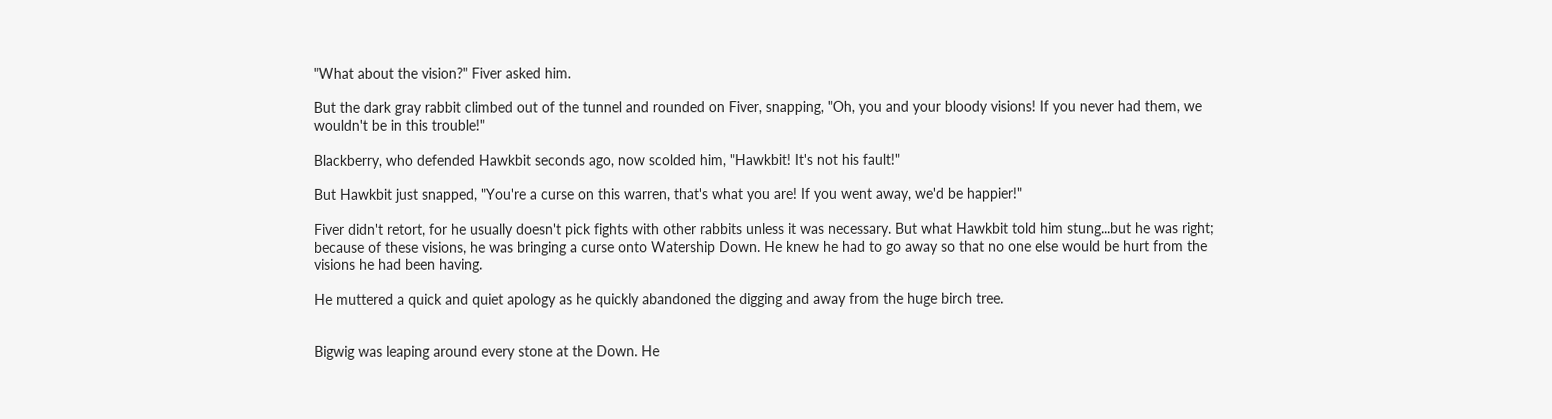"What about the vision?" Fiver asked him.

But the dark gray rabbit climbed out of the tunnel and rounded on Fiver, snapping, "Oh, you and your bloody visions! If you never had them, we wouldn't be in this trouble!"

Blackberry, who defended Hawkbit seconds ago, now scolded him, "Hawkbit! It's not his fault!"

But Hawkbit just snapped, "You're a curse on this warren, that's what you are! If you went away, we'd be happier!"

Fiver didn't retort, for he usually doesn't pick fights with other rabbits unless it was necessary. But what Hawkbit told him stung...but he was right; because of these visions, he was bringing a curse onto Watership Down. He knew he had to go away so that no one else would be hurt from the visions he had been having.

He muttered a quick and quiet apology as he quickly abandoned the digging and away from the huge birch tree.


Bigwig was leaping around every stone at the Down. He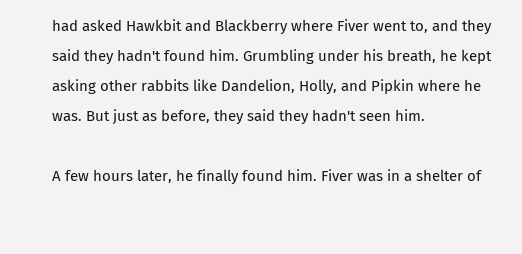had asked Hawkbit and Blackberry where Fiver went to, and they said they hadn't found him. Grumbling under his breath, he kept asking other rabbits like Dandelion, Holly, and Pipkin where he was. But just as before, they said they hadn't seen him.

A few hours later, he finally found him. Fiver was in a shelter of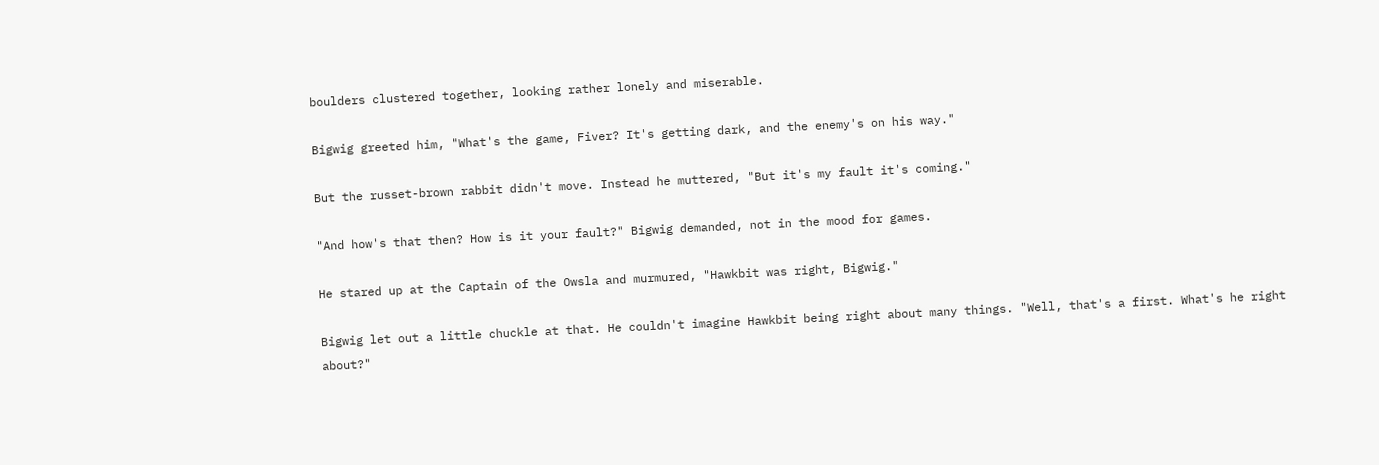boulders clustered together, looking rather lonely and miserable.

Bigwig greeted him, "What's the game, Fiver? It's getting dark, and the enemy's on his way."

But the russet-brown rabbit didn't move. Instead he muttered, "But it's my fault it's coming."

"And how's that then? How is it your fault?" Bigwig demanded, not in the mood for games.

He stared up at the Captain of the Owsla and murmured, "Hawkbit was right, Bigwig."

Bigwig let out a little chuckle at that. He couldn't imagine Hawkbit being right about many things. "Well, that's a first. What's he right about?"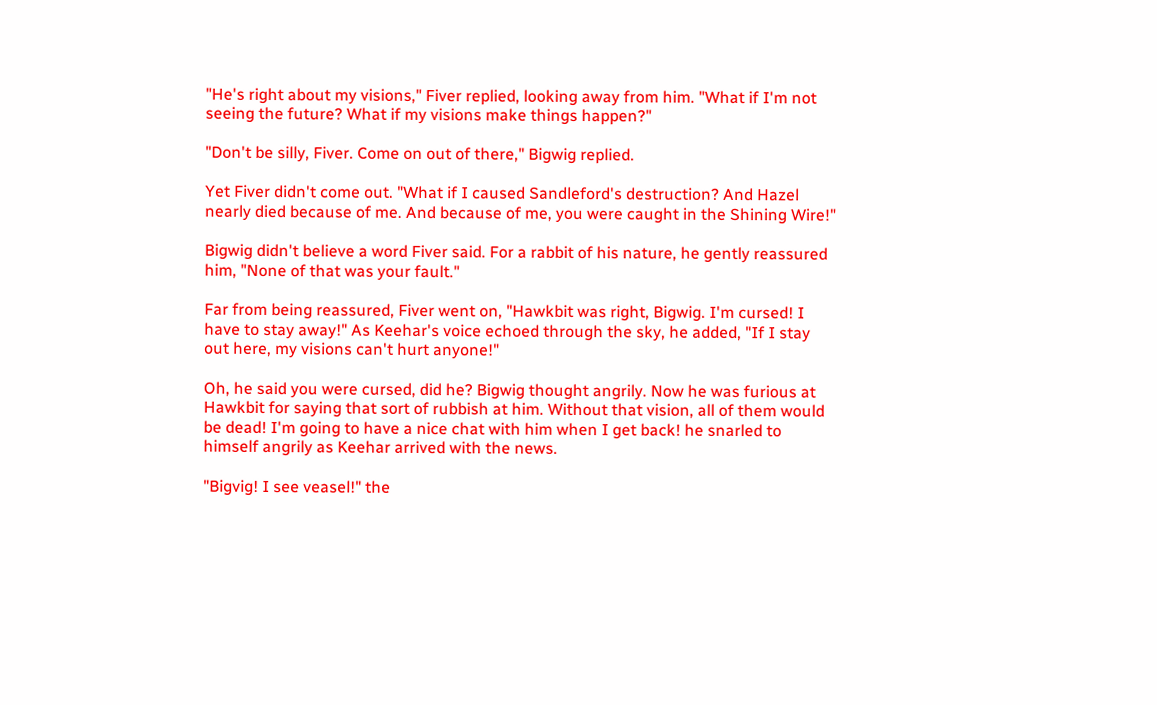"He's right about my visions," Fiver replied, looking away from him. "What if I'm not seeing the future? What if my visions make things happen?"

"Don't be silly, Fiver. Come on out of there," Bigwig replied.

Yet Fiver didn't come out. "What if I caused Sandleford's destruction? And Hazel nearly died because of me. And because of me, you were caught in the Shining Wire!"

Bigwig didn't believe a word Fiver said. For a rabbit of his nature, he gently reassured him, "None of that was your fault."

Far from being reassured, Fiver went on, "Hawkbit was right, Bigwig. I'm cursed! I have to stay away!" As Keehar's voice echoed through the sky, he added, "If I stay out here, my visions can't hurt anyone!"

Oh, he said you were cursed, did he? Bigwig thought angrily. Now he was furious at Hawkbit for saying that sort of rubbish at him. Without that vision, all of them would be dead! I'm going to have a nice chat with him when I get back! he snarled to himself angrily as Keehar arrived with the news.

"Bigvig! I see veasel!" the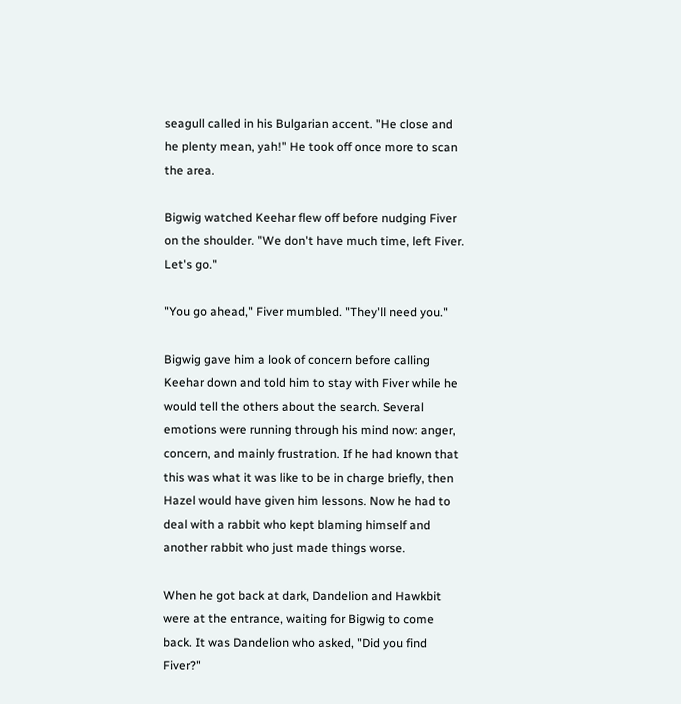seagull called in his Bulgarian accent. "He close and he plenty mean, yah!" He took off once more to scan the area.

Bigwig watched Keehar flew off before nudging Fiver on the shoulder. "We don't have much time, left Fiver. Let's go."

"You go ahead," Fiver mumbled. "They'll need you."

Bigwig gave him a look of concern before calling Keehar down and told him to stay with Fiver while he would tell the others about the search. Several emotions were running through his mind now: anger, concern, and mainly frustration. If he had known that this was what it was like to be in charge briefly, then Hazel would have given him lessons. Now he had to deal with a rabbit who kept blaming himself and another rabbit who just made things worse.

When he got back at dark, Dandelion and Hawkbit were at the entrance, waiting for Bigwig to come back. It was Dandelion who asked, "Did you find Fiver?"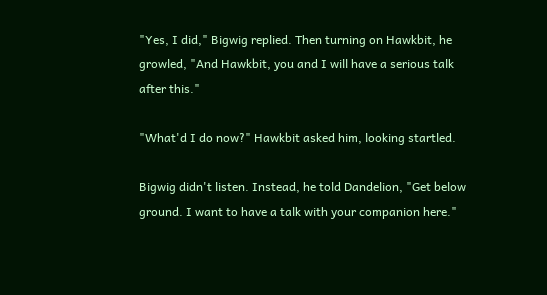"Yes, I did," Bigwig replied. Then turning on Hawkbit, he growled, "And Hawkbit, you and I will have a serious talk after this."

"What'd I do now?" Hawkbit asked him, looking startled.

Bigwig didn't listen. Instead, he told Dandelion, "Get below ground. I want to have a talk with your companion here."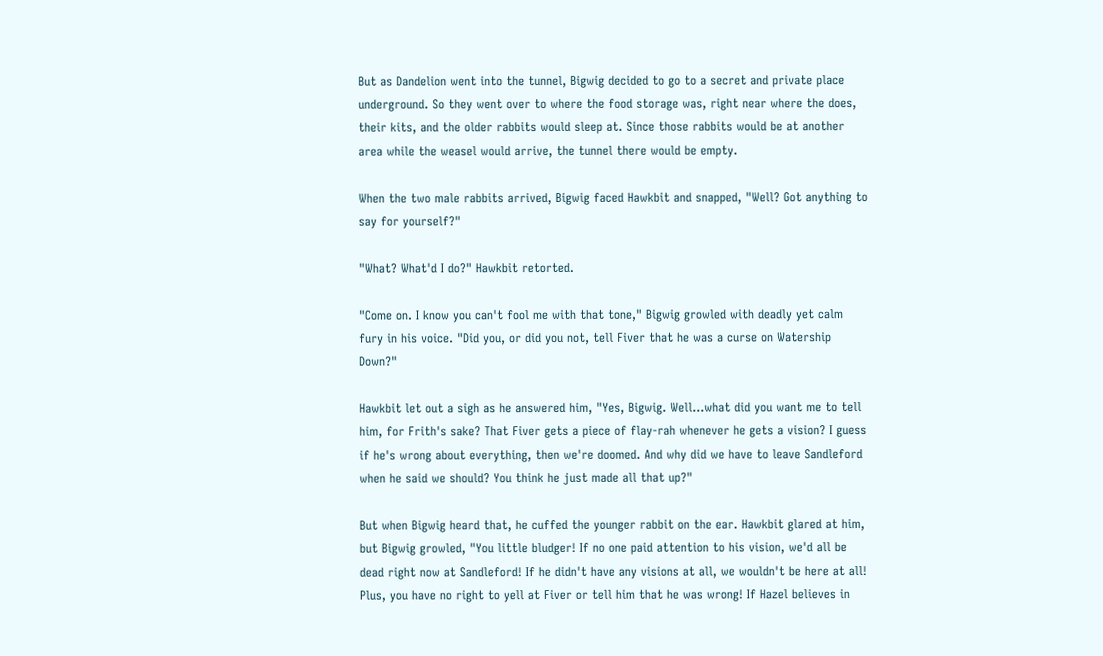But as Dandelion went into the tunnel, Bigwig decided to go to a secret and private place underground. So they went over to where the food storage was, right near where the does, their kits, and the older rabbits would sleep at. Since those rabbits would be at another area while the weasel would arrive, the tunnel there would be empty.

When the two male rabbits arrived, Bigwig faced Hawkbit and snapped, "Well? Got anything to say for yourself?"

"What? What'd I do?" Hawkbit retorted.

"Come on. I know you can't fool me with that tone," Bigwig growled with deadly yet calm fury in his voice. "Did you, or did you not, tell Fiver that he was a curse on Watership Down?"

Hawkbit let out a sigh as he answered him, "Yes, Bigwig. Well...what did you want me to tell him, for Frith's sake? That Fiver gets a piece of flay-rah whenever he gets a vision? I guess if he's wrong about everything, then we're doomed. And why did we have to leave Sandleford when he said we should? You think he just made all that up?"

But when Bigwig heard that, he cuffed the younger rabbit on the ear. Hawkbit glared at him, but Bigwig growled, "You little bludger! If no one paid attention to his vision, we'd all be dead right now at Sandleford! If he didn't have any visions at all, we wouldn't be here at all! Plus, you have no right to yell at Fiver or tell him that he was wrong! If Hazel believes in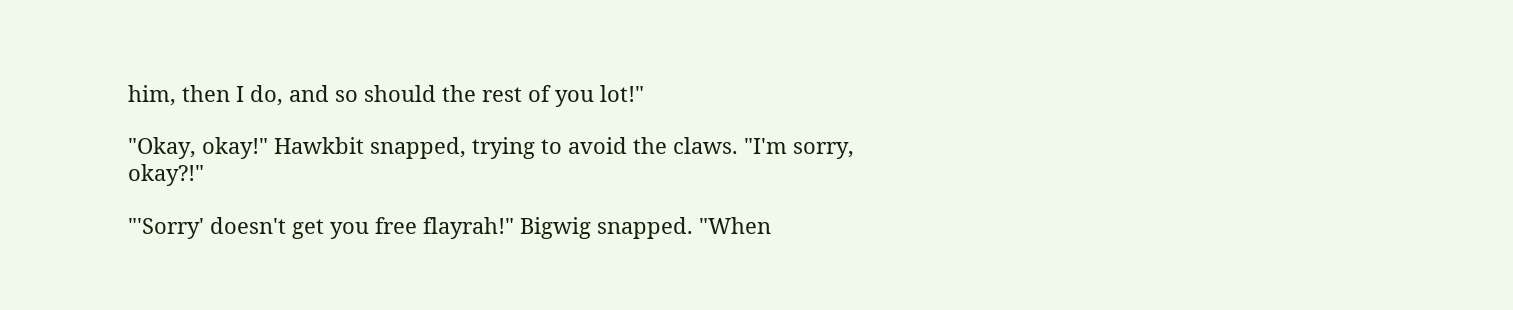him, then I do, and so should the rest of you lot!"

"Okay, okay!" Hawkbit snapped, trying to avoid the claws. "I'm sorry, okay?!"

"'Sorry' doesn't get you free flayrah!" Bigwig snapped. "When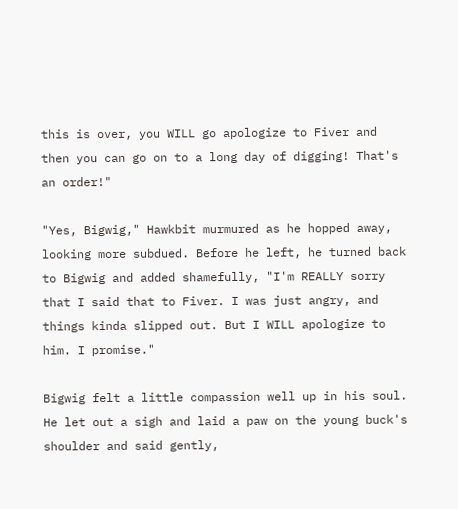this is over, you WILL go apologize to Fiver and then you can go on to a long day of digging! That's an order!"

"Yes, Bigwig," Hawkbit murmured as he hopped away, looking more subdued. Before he left, he turned back to Bigwig and added shamefully, "I'm REALLY sorry that I said that to Fiver. I was just angry, and things kinda slipped out. But I WILL apologize to him. I promise."

Bigwig felt a little compassion well up in his soul. He let out a sigh and laid a paw on the young buck's shoulder and said gently,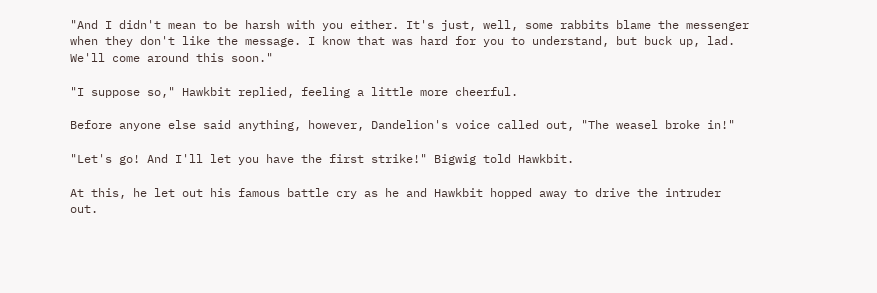"And I didn't mean to be harsh with you either. It's just, well, some rabbits blame the messenger when they don't like the message. I know that was hard for you to understand, but buck up, lad. We'll come around this soon."

"I suppose so," Hawkbit replied, feeling a little more cheerful.

Before anyone else said anything, however, Dandelion's voice called out, "The weasel broke in!"

"Let's go! And I'll let you have the first strike!" Bigwig told Hawkbit.

At this, he let out his famous battle cry as he and Hawkbit hopped away to drive the intruder out.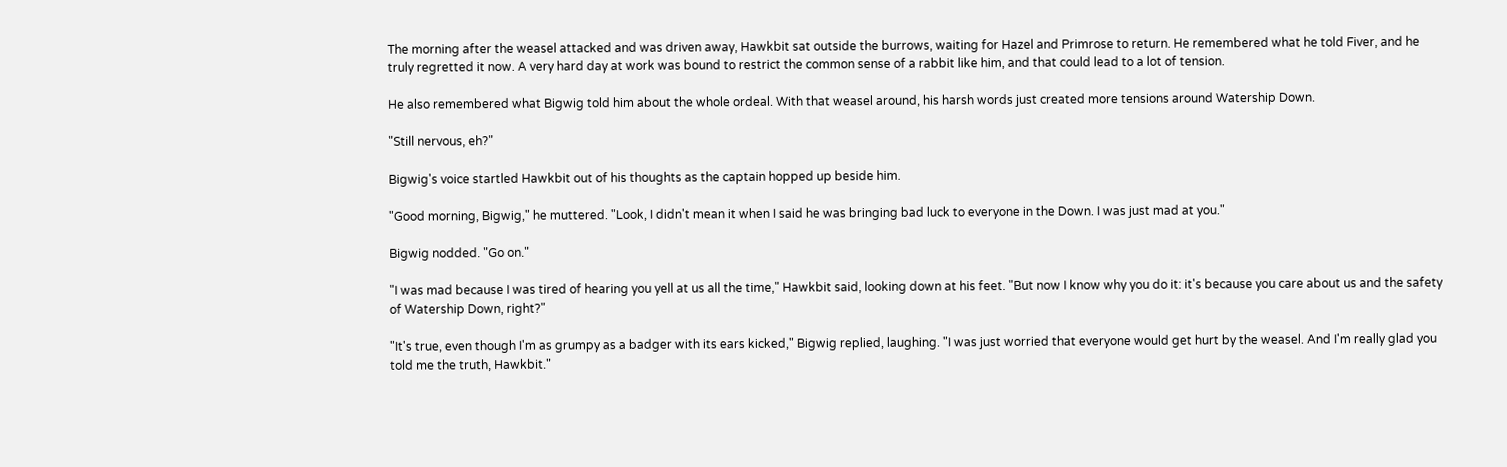The morning after the weasel attacked and was driven away, Hawkbit sat outside the burrows, waiting for Hazel and Primrose to return. He remembered what he told Fiver, and he truly regretted it now. A very hard day at work was bound to restrict the common sense of a rabbit like him, and that could lead to a lot of tension.

He also remembered what Bigwig told him about the whole ordeal. With that weasel around, his harsh words just created more tensions around Watership Down.

"Still nervous, eh?"

Bigwig's voice startled Hawkbit out of his thoughts as the captain hopped up beside him.

"Good morning, Bigwig," he muttered. "Look, I didn't mean it when I said he was bringing bad luck to everyone in the Down. I was just mad at you."

Bigwig nodded. "Go on."

"I was mad because I was tired of hearing you yell at us all the time," Hawkbit said, looking down at his feet. "But now I know why you do it: it's because you care about us and the safety of Watership Down, right?"

"It's true, even though I'm as grumpy as a badger with its ears kicked," Bigwig replied, laughing. "I was just worried that everyone would get hurt by the weasel. And I'm really glad you told me the truth, Hawkbit."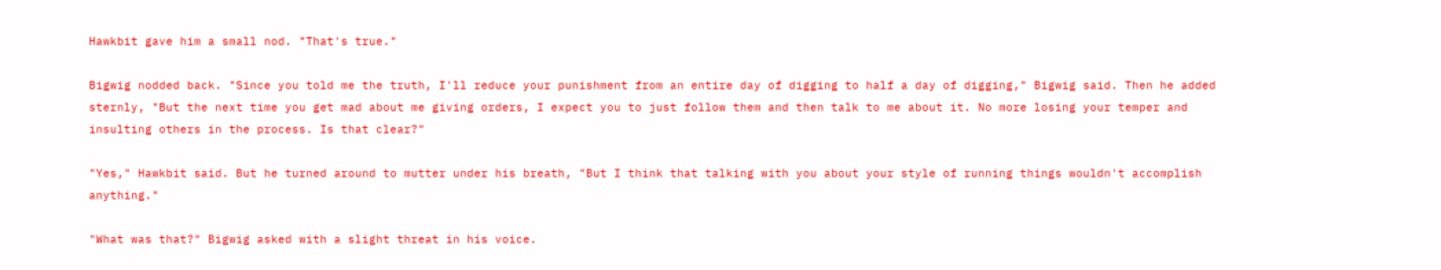Hawkbit gave him a small nod. "That's true."

Bigwig nodded back. "Since you told me the truth, I'll reduce your punishment from an entire day of digging to half a day of digging," Bigwig said. Then he added sternly, "But the next time you get mad about me giving orders, I expect you to just follow them and then talk to me about it. No more losing your temper and insulting others in the process. Is that clear?"

"Yes," Hawkbit said. But he turned around to mutter under his breath, "But I think that talking with you about your style of running things wouldn't accomplish anything."

"What was that?" Bigwig asked with a slight threat in his voice.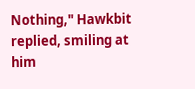Nothing," Hawkbit replied, smiling at him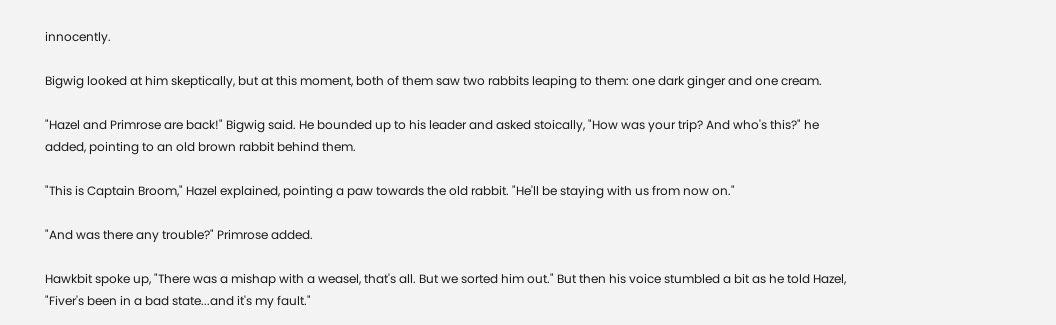innocently.

Bigwig looked at him skeptically, but at this moment, both of them saw two rabbits leaping to them: one dark ginger and one cream.

"Hazel and Primrose are back!" Bigwig said. He bounded up to his leader and asked stoically, "How was your trip? And who's this?" he added, pointing to an old brown rabbit behind them.

"This is Captain Broom," Hazel explained, pointing a paw towards the old rabbit. "He'll be staying with us from now on."

"And was there any trouble?" Primrose added.

Hawkbit spoke up, "There was a mishap with a weasel, that's all. But we sorted him out." But then his voice stumbled a bit as he told Hazel, "Fiver's been in a bad state...and it's my fault."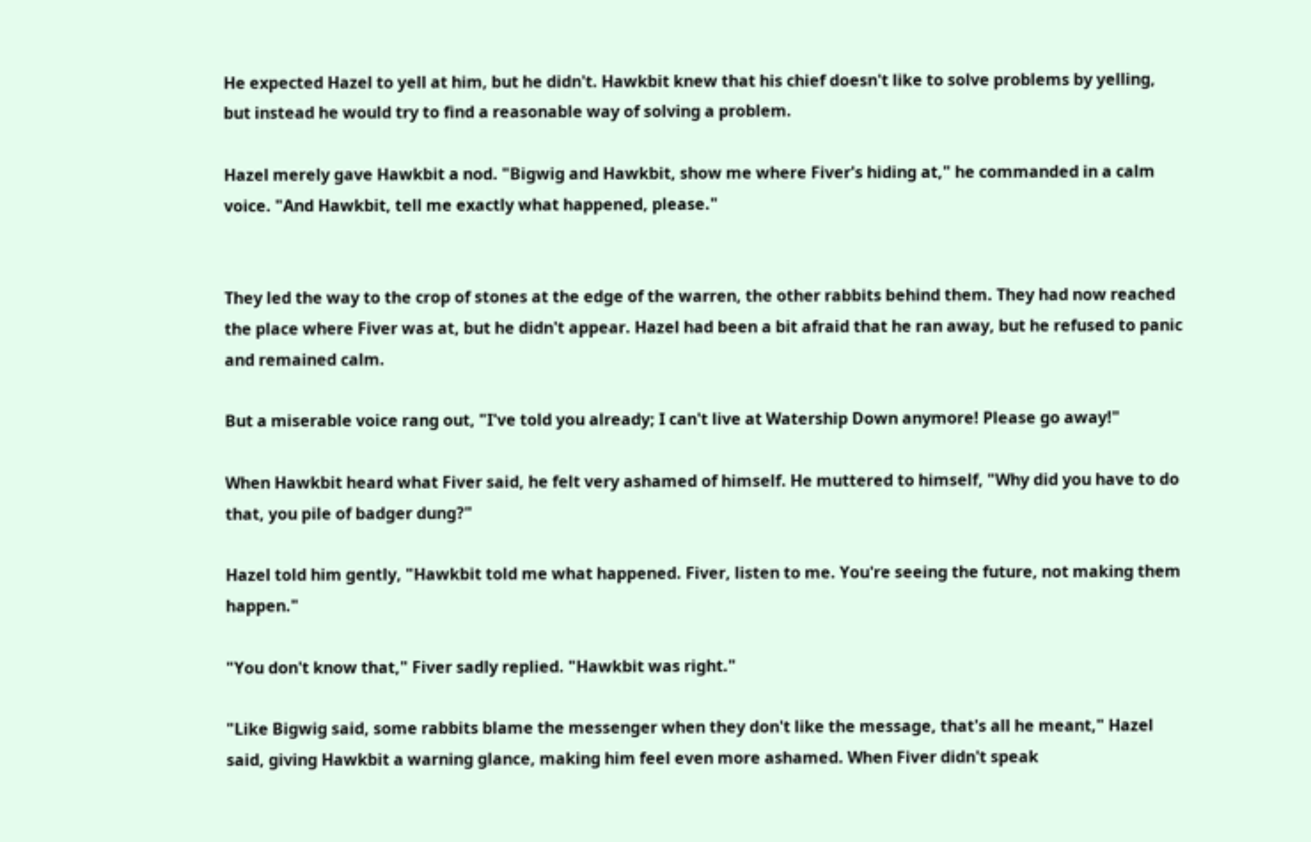He expected Hazel to yell at him, but he didn't. Hawkbit knew that his chief doesn't like to solve problems by yelling, but instead he would try to find a reasonable way of solving a problem.

Hazel merely gave Hawkbit a nod. "Bigwig and Hawkbit, show me where Fiver's hiding at," he commanded in a calm voice. "And Hawkbit, tell me exactly what happened, please."


They led the way to the crop of stones at the edge of the warren, the other rabbits behind them. They had now reached the place where Fiver was at, but he didn't appear. Hazel had been a bit afraid that he ran away, but he refused to panic and remained calm.

But a miserable voice rang out, "I've told you already; I can't live at Watership Down anymore! Please go away!"

When Hawkbit heard what Fiver said, he felt very ashamed of himself. He muttered to himself, "Why did you have to do that, you pile of badger dung?"

Hazel told him gently, "Hawkbit told me what happened. Fiver, listen to me. You're seeing the future, not making them happen."

"You don't know that," Fiver sadly replied. "Hawkbit was right."

"Like Bigwig said, some rabbits blame the messenger when they don't like the message, that's all he meant," Hazel said, giving Hawkbit a warning glance, making him feel even more ashamed. When Fiver didn't speak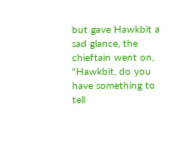but gave Hawkbit a sad glance, the chieftain went on, "Hawkbit, do you have something to tell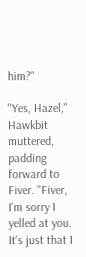him?"

"Yes, Hazel," Hawkbit muttered, padding forward to Fiver. "Fiver, I'm sorry I yelled at you. It's just that I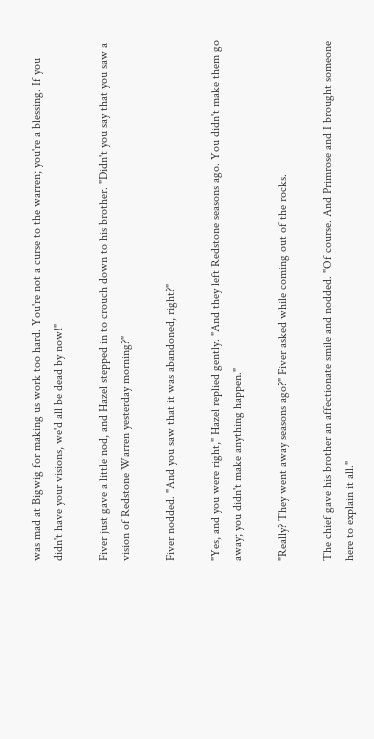was mad at Bigwig for making us work too hard. You're not a curse to the warren; you're a blessing. If you didn't have your visions, we'd all be dead by now!"

Fiver just gave a little nod, and Hazel stepped in to crouch down to his brother. "Didn't you say that you saw a vision of Redstone Warren yesterday morning?"

Fiver nodded. "And you saw that it was abandoned, right?"

"Yes, and you were right," Hazel replied gently. "And they left Redstone seasons ago. You didn't make them go away; you didn't make anything happen."

"Really? They went away seasons ago?" Fiver asked while coming out of the rocks.

The chief gave his brother an affectionate smile and nodded. "Of course. And Primrose and I brought someone here to explain it all."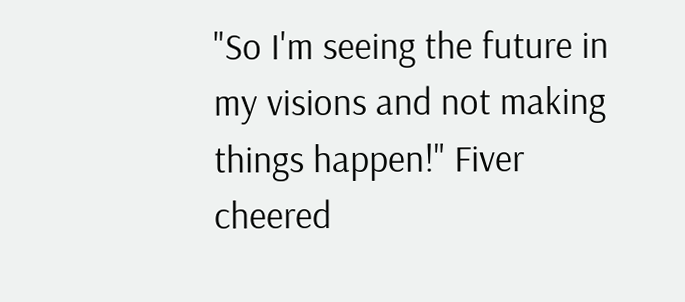"So I'm seeing the future in my visions and not making things happen!" Fiver cheered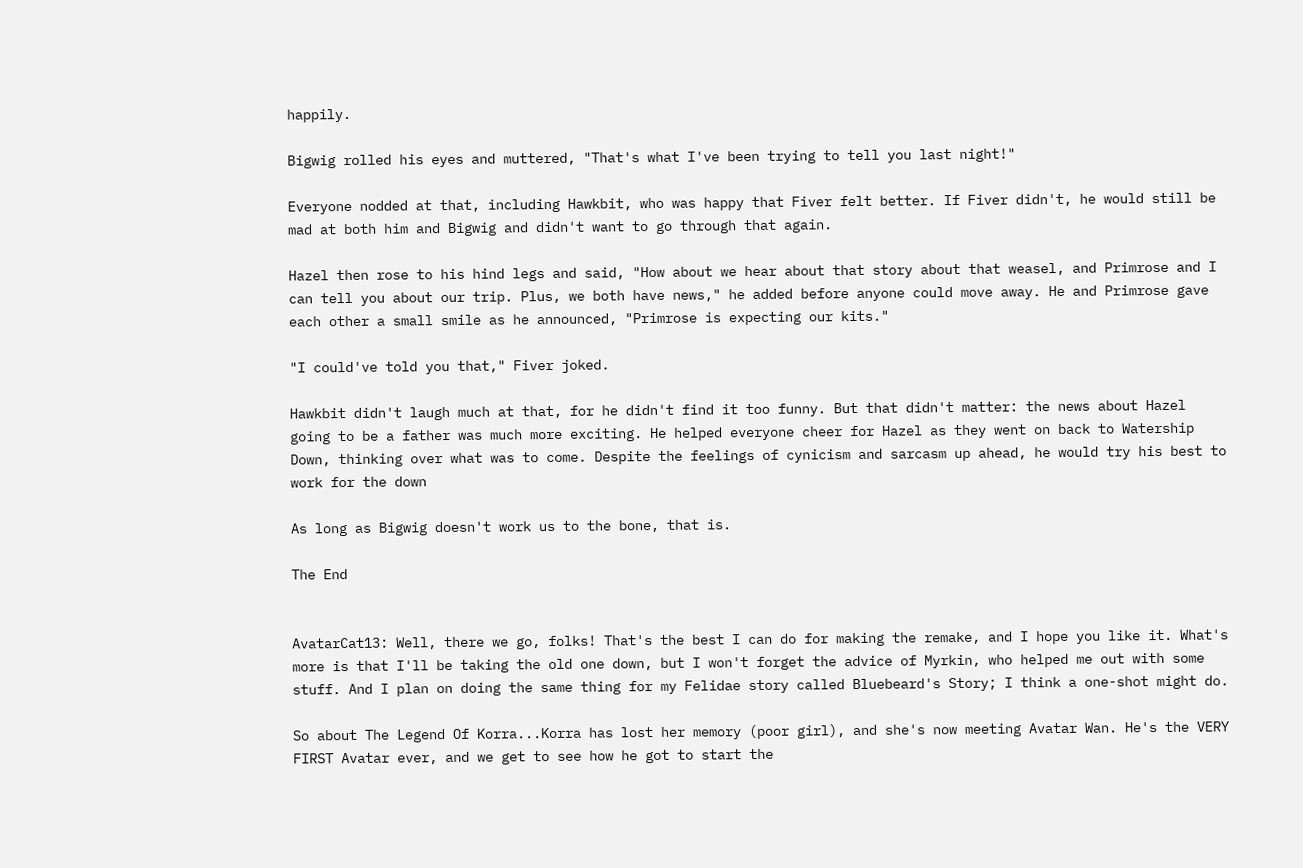happily.

Bigwig rolled his eyes and muttered, "That's what I've been trying to tell you last night!"

Everyone nodded at that, including Hawkbit, who was happy that Fiver felt better. If Fiver didn't, he would still be mad at both him and Bigwig and didn't want to go through that again.

Hazel then rose to his hind legs and said, "How about we hear about that story about that weasel, and Primrose and I can tell you about our trip. Plus, we both have news," he added before anyone could move away. He and Primrose gave each other a small smile as he announced, "Primrose is expecting our kits."

"I could've told you that," Fiver joked.

Hawkbit didn't laugh much at that, for he didn't find it too funny. But that didn't matter: the news about Hazel going to be a father was much more exciting. He helped everyone cheer for Hazel as they went on back to Watership Down, thinking over what was to come. Despite the feelings of cynicism and sarcasm up ahead, he would try his best to work for the down

As long as Bigwig doesn't work us to the bone, that is.

The End


AvatarCat13: Well, there we go, folks! That's the best I can do for making the remake, and I hope you like it. What's more is that I'll be taking the old one down, but I won't forget the advice of Myrkin, who helped me out with some stuff. And I plan on doing the same thing for my Felidae story called Bluebeard's Story; I think a one-shot might do.

So about The Legend Of Korra...Korra has lost her memory (poor girl), and she's now meeting Avatar Wan. He's the VERY FIRST Avatar ever, and we get to see how he got to start the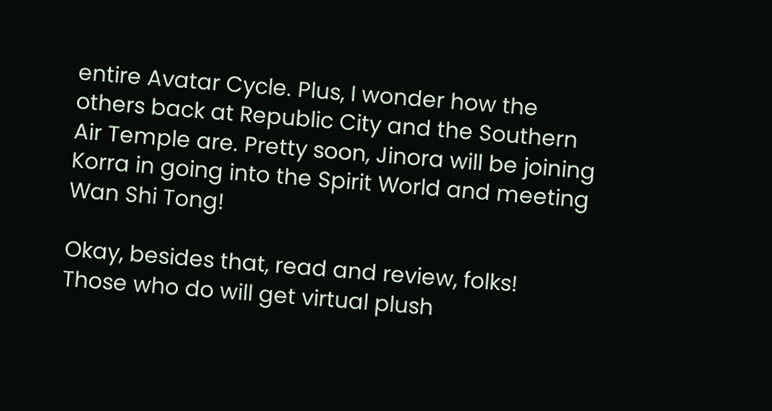entire Avatar Cycle. Plus, I wonder how the others back at Republic City and the Southern Air Temple are. Pretty soon, Jinora will be joining Korra in going into the Spirit World and meeting Wan Shi Tong!

Okay, besides that, read and review, folks! Those who do will get virtual plush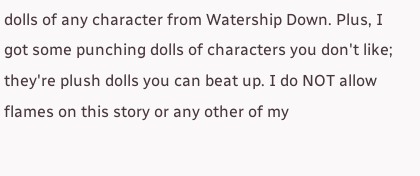dolls of any character from Watership Down. Plus, I got some punching dolls of characters you don't like; they're plush dolls you can beat up. I do NOT allow flames on this story or any other of my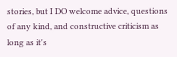stories, but I DO welcome advice, questions of any kind, and constructive criticism as long as it's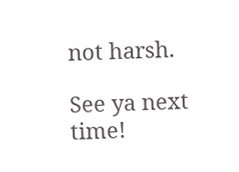not harsh.

See ya next time!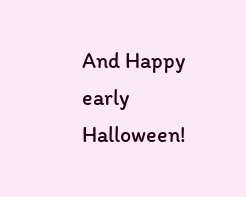And Happy early Halloween!